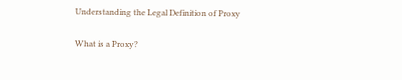Understanding the Legal Definition of Proxy

What is a Proxy?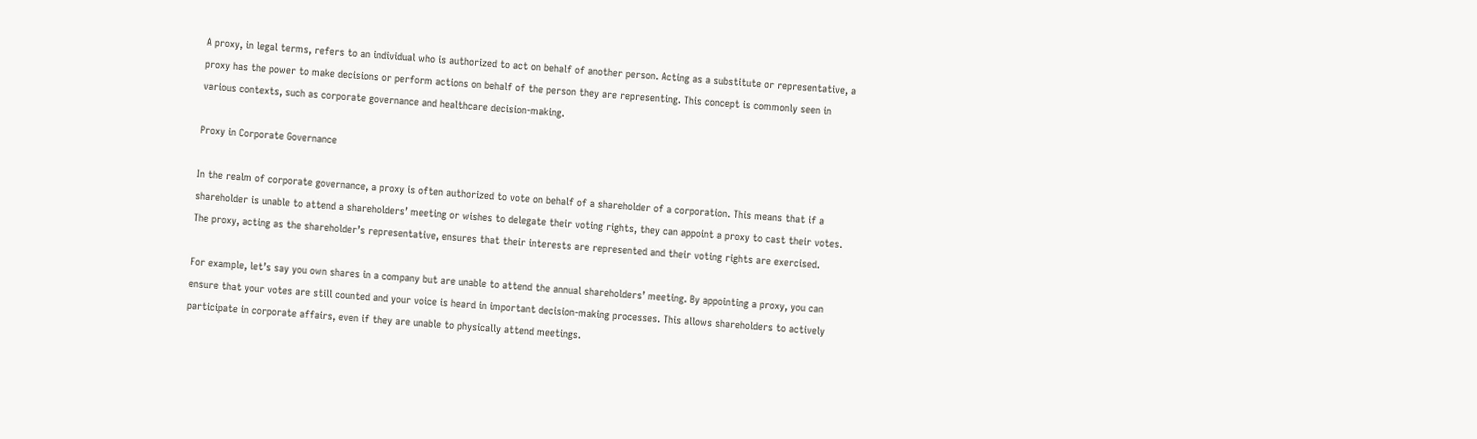A proxy, in legal terms, refers to an individual who is authorized to act on behalf of another person. Acting as a substitute or representative, a proxy has the power to make decisions or perform actions on behalf of the person they are representing. This concept is commonly seen in various contexts, such as corporate governance and healthcare decision-making.

Proxy in Corporate Governance

In the realm of corporate governance, a proxy is often authorized to vote on behalf of a shareholder of a corporation. This means that if a shareholder is unable to attend a shareholders’ meeting or wishes to delegate their voting rights, they can appoint a proxy to cast their votes. The proxy, acting as the shareholder’s representative, ensures that their interests are represented and their voting rights are exercised.

For example, let’s say you own shares in a company but are unable to attend the annual shareholders’ meeting. By appointing a proxy, you can ensure that your votes are still counted and your voice is heard in important decision-making processes. This allows shareholders to actively participate in corporate affairs, even if they are unable to physically attend meetings.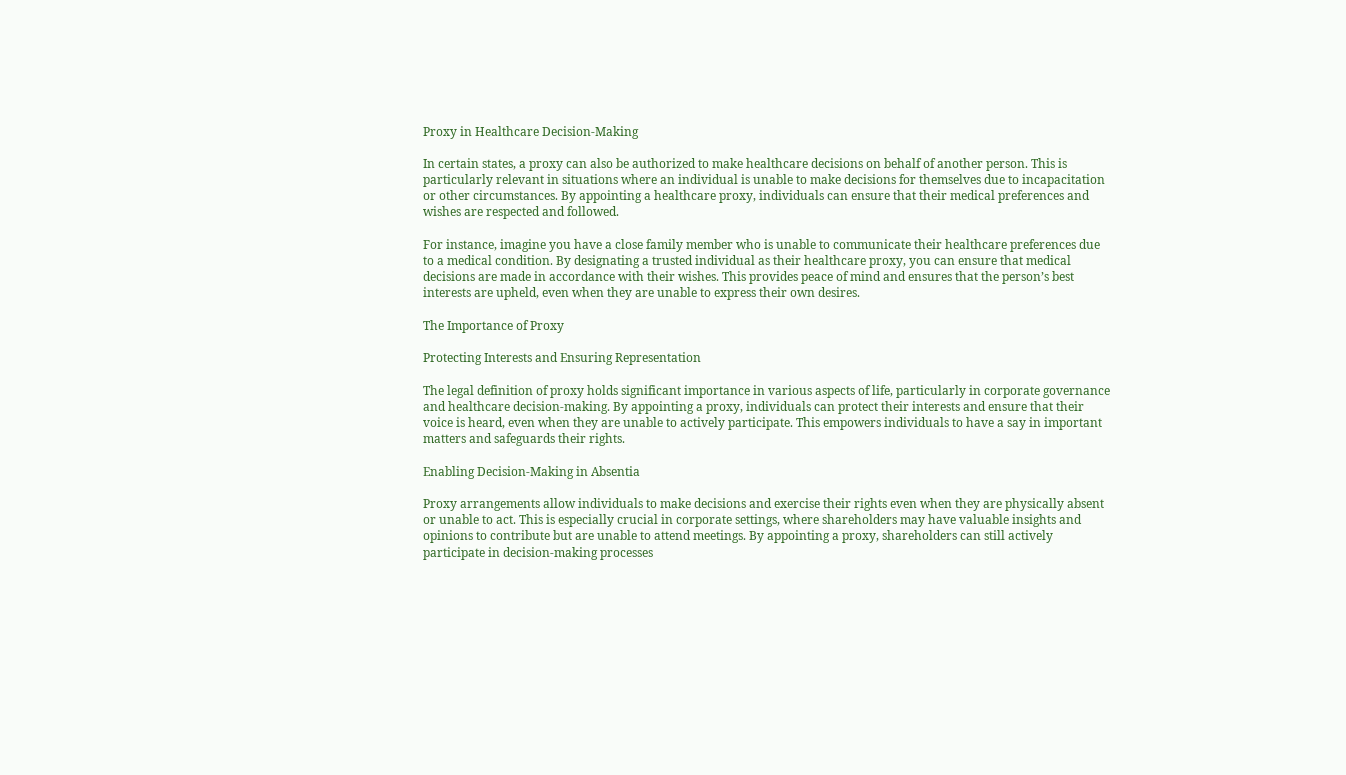Proxy in Healthcare Decision-Making

In certain states, a proxy can also be authorized to make healthcare decisions on behalf of another person. This is particularly relevant in situations where an individual is unable to make decisions for themselves due to incapacitation or other circumstances. By appointing a healthcare proxy, individuals can ensure that their medical preferences and wishes are respected and followed.

For instance, imagine you have a close family member who is unable to communicate their healthcare preferences due to a medical condition. By designating a trusted individual as their healthcare proxy, you can ensure that medical decisions are made in accordance with their wishes. This provides peace of mind and ensures that the person’s best interests are upheld, even when they are unable to express their own desires.

The Importance of Proxy

Protecting Interests and Ensuring Representation

The legal definition of proxy holds significant importance in various aspects of life, particularly in corporate governance and healthcare decision-making. By appointing a proxy, individuals can protect their interests and ensure that their voice is heard, even when they are unable to actively participate. This empowers individuals to have a say in important matters and safeguards their rights.

Enabling Decision-Making in Absentia

Proxy arrangements allow individuals to make decisions and exercise their rights even when they are physically absent or unable to act. This is especially crucial in corporate settings, where shareholders may have valuable insights and opinions to contribute but are unable to attend meetings. By appointing a proxy, shareholders can still actively participate in decision-making processes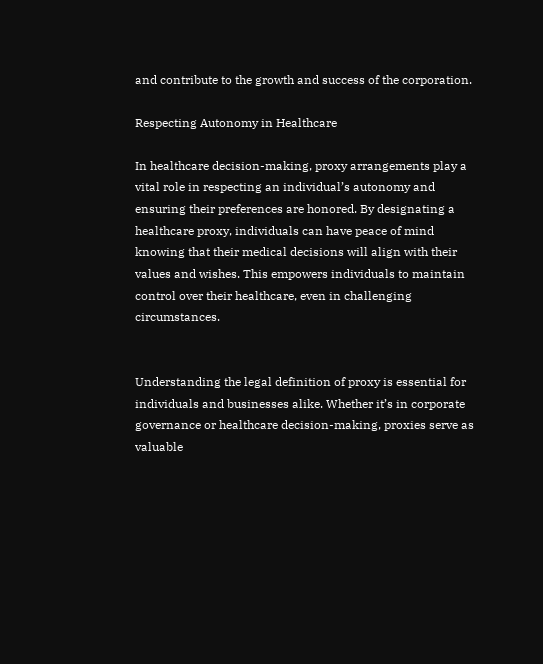and contribute to the growth and success of the corporation.

Respecting Autonomy in Healthcare

In healthcare decision-making, proxy arrangements play a vital role in respecting an individual’s autonomy and ensuring their preferences are honored. By designating a healthcare proxy, individuals can have peace of mind knowing that their medical decisions will align with their values and wishes. This empowers individuals to maintain control over their healthcare, even in challenging circumstances.


Understanding the legal definition of proxy is essential for individuals and businesses alike. Whether it’s in corporate governance or healthcare decision-making, proxies serve as valuable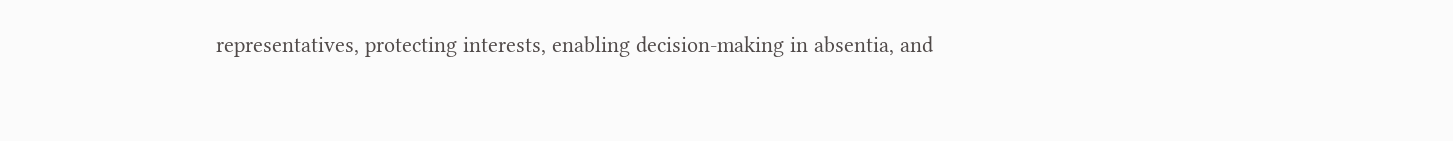representatives, protecting interests, enabling decision-making in absentia, and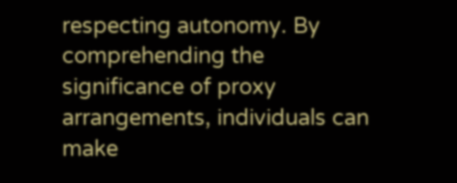respecting autonomy. By comprehending the significance of proxy arrangements, individuals can make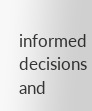informed decisions and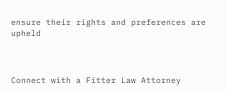ensure their rights and preferences are upheld



Connect with a Fitter Law Attorney